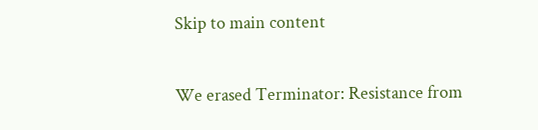Skip to main content

We erased Terminator: Resistance from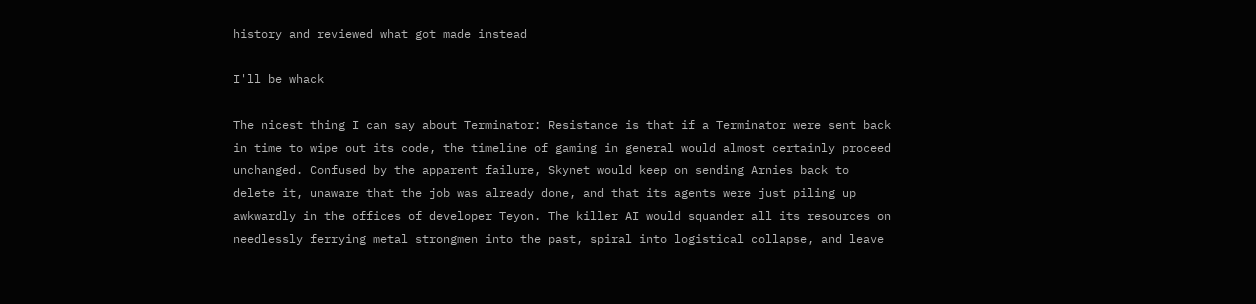history and reviewed what got made instead

I'll be whack

The nicest thing I can say about Terminator: Resistance is that if a Terminator were sent back in time to wipe out its code, the timeline of gaming in general would almost certainly proceed unchanged. Confused by the apparent failure, Skynet would keep on sending Arnies back to delete it, unaware that the job was already done, and that its agents were just piling up awkwardly in the offices of developer Teyon. The killer AI would squander all its resources on needlessly ferrying metal strongmen into the past, spiral into logistical collapse, and leave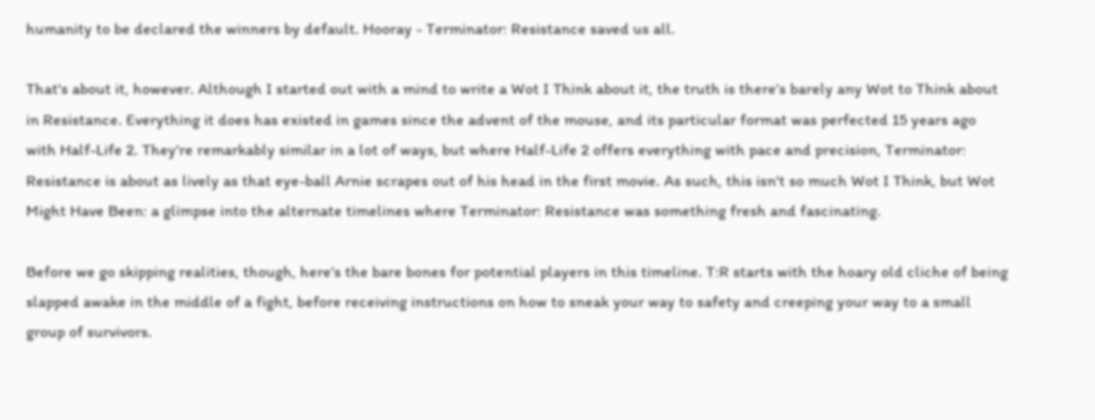humanity to be declared the winners by default. Hooray - Terminator: Resistance saved us all.

That's about it, however. Although I started out with a mind to write a Wot I Think about it, the truth is there’s barely any Wot to Think about in Resistance. Everything it does has existed in games since the advent of the mouse, and its particular format was perfected 15 years ago with Half-Life 2. They're remarkably similar in a lot of ways, but where Half-Life 2 offers everything with pace and precision, Terminator: Resistance is about as lively as that eye-ball Arnie scrapes out of his head in the first movie. As such, this isn't so much Wot I Think, but Wot Might Have Been: a glimpse into the alternate timelines where Terminator: Resistance was something fresh and fascinating.

Before we go skipping realities, though, here's the bare bones for potential players in this timeline. T:R starts with the hoary old cliche of being slapped awake in the middle of a fight, before receiving instructions on how to sneak your way to safety and creeping your way to a small group of survivors.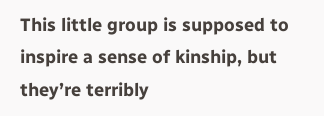This little group is supposed to inspire a sense of kinship, but they’re terribly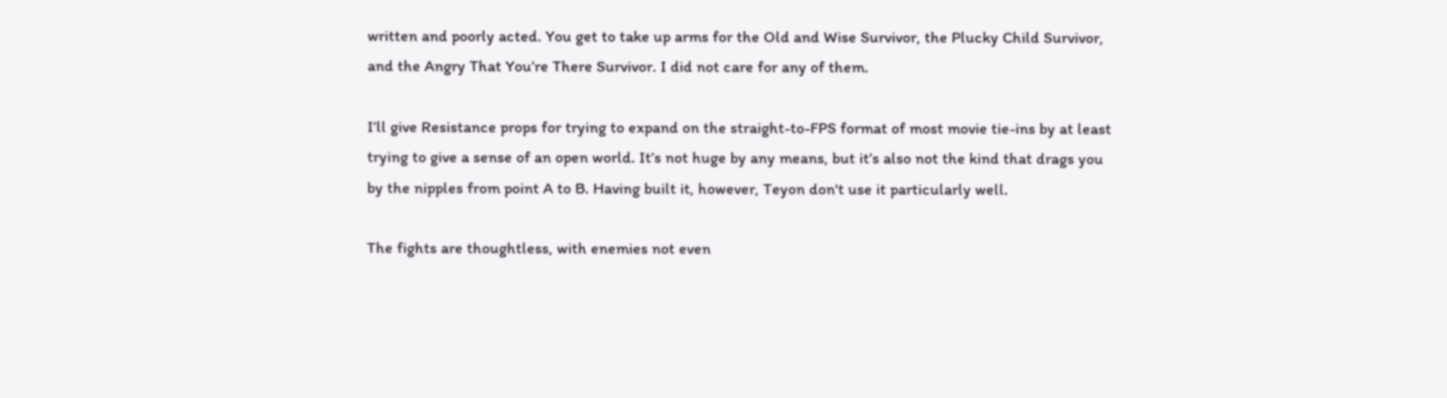written and poorly acted. You get to take up arms for the Old and Wise Survivor, the Plucky Child Survivor, and the Angry That You’re There Survivor. I did not care for any of them.

I’ll give Resistance props for trying to expand on the straight-to-FPS format of most movie tie-ins by at least trying to give a sense of an open world. It’s not huge by any means, but it’s also not the kind that drags you by the nipples from point A to B. Having built it, however, Teyon don't use it particularly well.

The fights are thoughtless, with enemies not even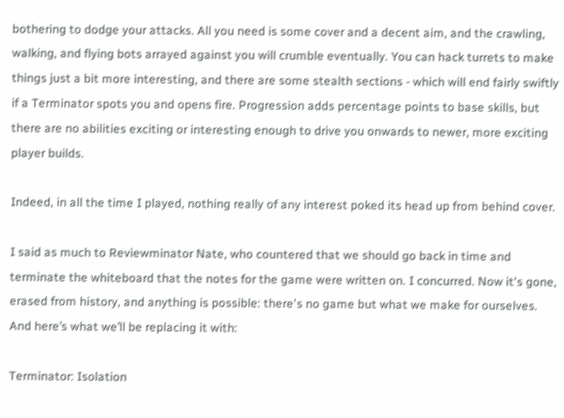bothering to dodge your attacks. All you need is some cover and a decent aim, and the crawling, walking, and flying bots arrayed against you will crumble eventually. You can hack turrets to make things just a bit more interesting, and there are some stealth sections - which will end fairly swiftly if a Terminator spots you and opens fire. Progression adds percentage points to base skills, but there are no abilities exciting or interesting enough to drive you onwards to newer, more exciting player builds.

Indeed, in all the time I played, nothing really of any interest poked its head up from behind cover.

I said as much to Reviewminator Nate, who countered that we should go back in time and terminate the whiteboard that the notes for the game were written on. I concurred. Now it's gone, erased from history, and anything is possible: there's no game but what we make for ourselves. And here’s what we’ll be replacing it with:

Terminator: Isolation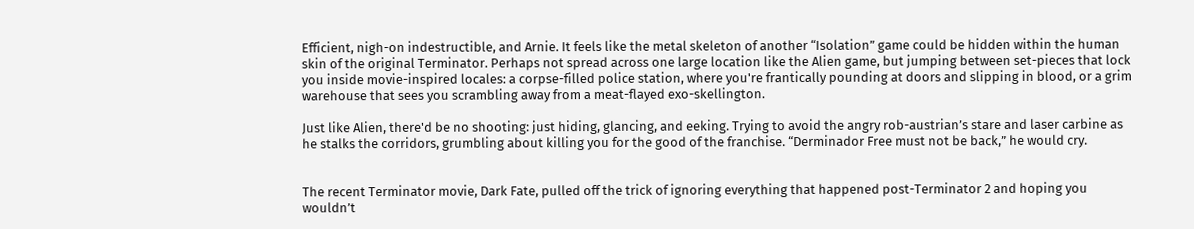Efficient, nigh-on indestructible, and Arnie. It feels like the metal skeleton of another “Isolation” game could be hidden within the human skin of the original Terminator. Perhaps not spread across one large location like the Alien game, but jumping between set-pieces that lock you inside movie-inspired locales: a corpse-filled police station, where you're frantically pounding at doors and slipping in blood, or a grim warehouse that sees you scrambling away from a meat-flayed exo-skellington.

Just like Alien, there'd be no shooting: just hiding, glancing, and eeking. Trying to avoid the angry rob-austrian’s stare and laser carbine as he stalks the corridors, grumbling about killing you for the good of the franchise. “Derminador Free must not be back,” he would cry.


The recent Terminator movie, Dark Fate, pulled off the trick of ignoring everything that happened post-Terminator 2 and hoping you wouldn’t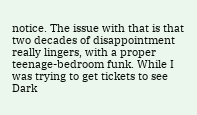notice. The issue with that is that two decades of disappointment really lingers, with a proper teenage-bedroom funk. While I was trying to get tickets to see Dark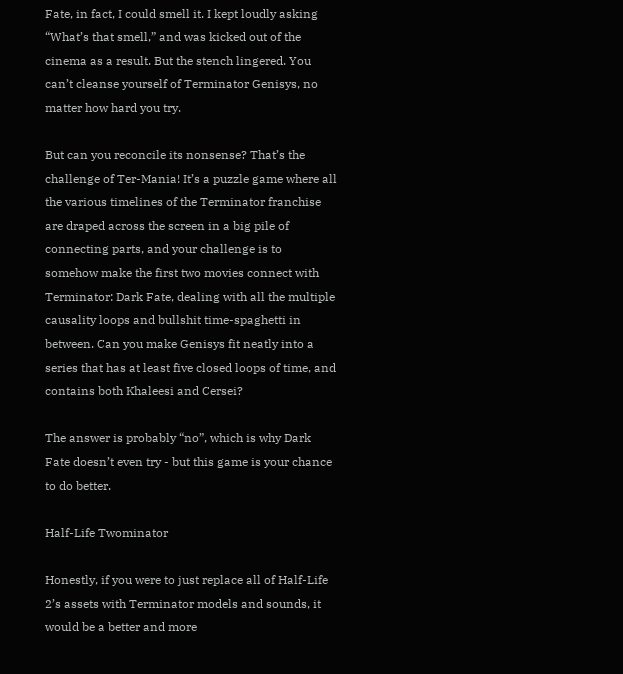Fate, in fact, I could smell it. I kept loudly asking “What’s that smell,” and was kicked out of the cinema as a result. But the stench lingered. You can’t cleanse yourself of Terminator Genisys, no matter how hard you try.

But can you reconcile its nonsense? That’s the challenge of Ter-Mania! It’s a puzzle game where all the various timelines of the Terminator franchise are draped across the screen in a big pile of connecting parts, and your challenge is to somehow make the first two movies connect with Terminator: Dark Fate, dealing with all the multiple causality loops and bullshit time-spaghetti in between. Can you make Genisys fit neatly into a series that has at least five closed loops of time, and contains both Khaleesi and Cersei?

The answer is probably “no”, which is why Dark Fate doesn’t even try - but this game is your chance to do better.

Half-Life Twominator

Honestly, if you were to just replace all of Half-Life 2’s assets with Terminator models and sounds, it would be a better and more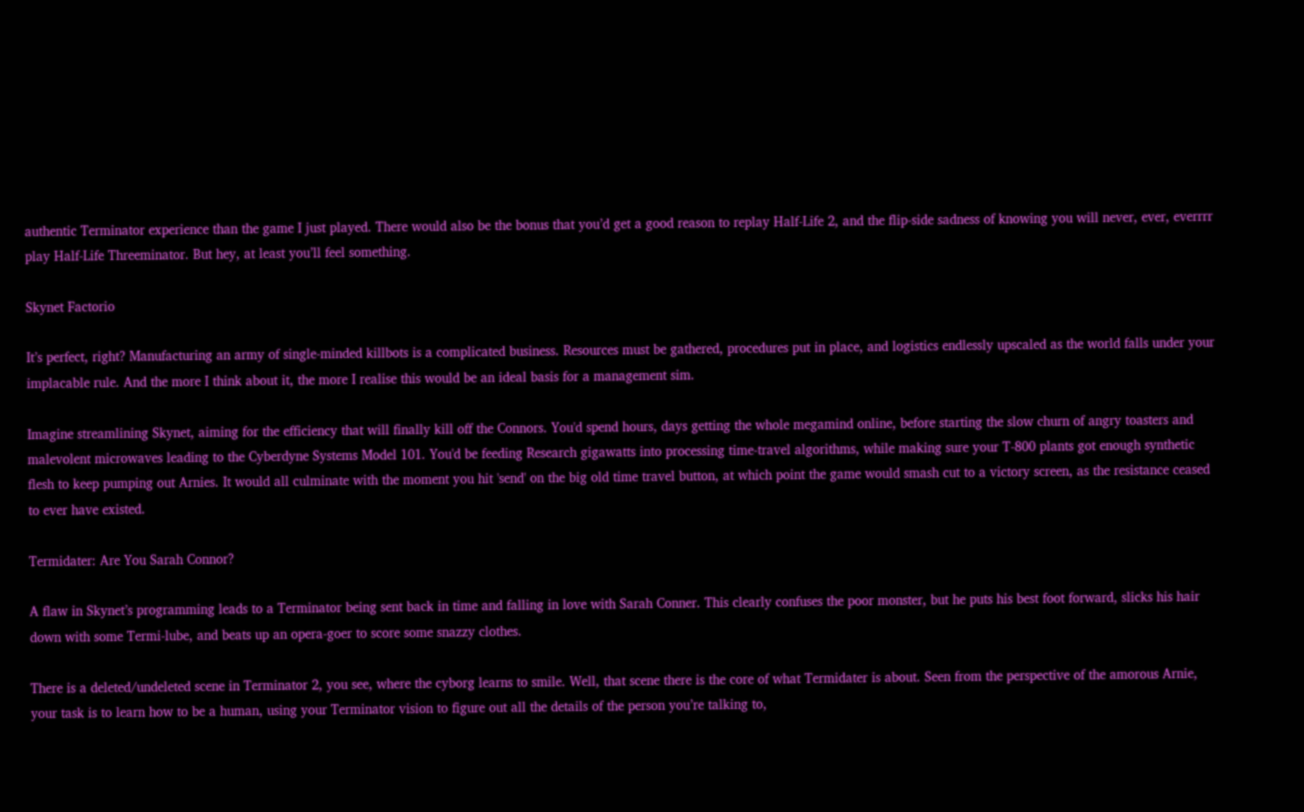authentic Terminator experience than the game I just played. There would also be the bonus that you’d get a good reason to replay Half-Life 2, and the flip-side sadness of knowing you will never, ever, everrrr play Half-Life Threeminator. But hey, at least you’ll feel something.

Skynet Factorio

It’s perfect, right? Manufacturing an army of single-minded killbots is a complicated business. Resources must be gathered, procedures put in place, and logistics endlessly upscaled as the world falls under your implacable rule. And the more I think about it, the more I realise this would be an ideal basis for a management sim.

Imagine streamlining Skynet, aiming for the efficiency that will finally kill off the Connors. You'd spend hours, days getting the whole megamind online, before starting the slow churn of angry toasters and malevolent microwaves leading to the Cyberdyne Systems Model 101. You'd be feeding Research gigawatts into processing time-travel algorithms, while making sure your T-800 plants got enough synthetic flesh to keep pumping out Arnies. It would all culminate with the moment you hit 'send' on the big old time travel button, at which point the game would smash cut to a victory screen, as the resistance ceased to ever have existed.

Termidater: Are You Sarah Connor?

A flaw in Skynet’s programming leads to a Terminator being sent back in time and falling in love with Sarah Conner. This clearly confuses the poor monster, but he puts his best foot forward, slicks his hair down with some Termi-lube, and beats up an opera-goer to score some snazzy clothes.

There is a deleted/undeleted scene in Terminator 2, you see, where the cyborg learns to smile. Well, that scene there is the core of what Termidater is about. Seen from the perspective of the amorous Arnie, your task is to learn how to be a human, using your Terminator vision to figure out all the details of the person you’re talking to,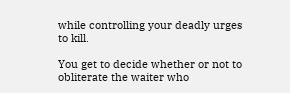while controlling your deadly urges to kill.

You get to decide whether or not to obliterate the waiter who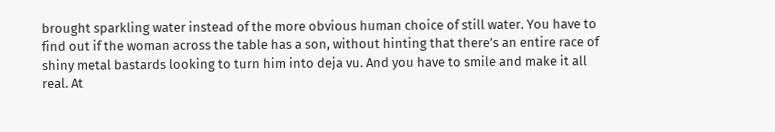brought sparkling water instead of the more obvious human choice of still water. You have to find out if the woman across the table has a son, without hinting that there’s an entire race of shiny metal bastards looking to turn him into deja vu. And you have to smile and make it all real. At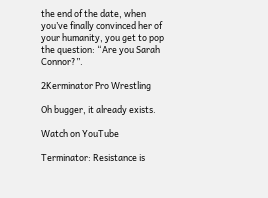the end of the date, when you’ve finally convinced her of your humanity, you get to pop the question: “Are you Sarah Connor?”.

2Kerminator Pro Wrestling

Oh bugger, it already exists.

Watch on YouTube

Terminator: Resistance is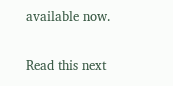available now.

Read this next